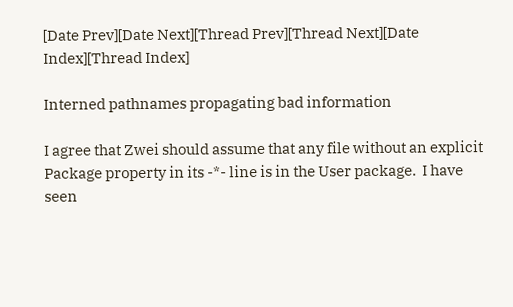[Date Prev][Date Next][Thread Prev][Thread Next][Date Index][Thread Index]

Interned pathnames propagating bad information

I agree that Zwei should assume that any file without an explicit
Package property in its -*- line is in the User package.  I have seen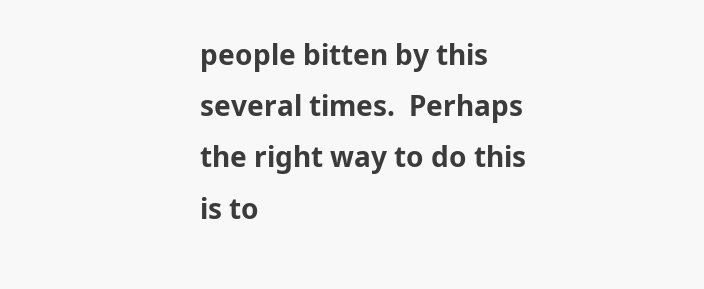people bitten by this several times.  Perhaps the right way to do this
is to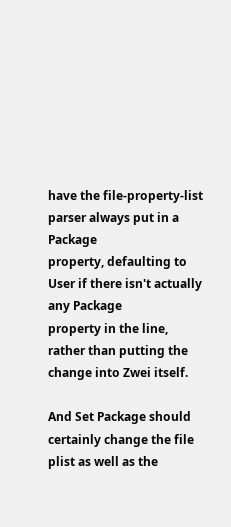have the file-property-list parser always put in a Package
property, defaulting to User if there isn't actually any Package
property in the line, rather than putting the change into Zwei itself.

And Set Package should certainly change the file plist as well as the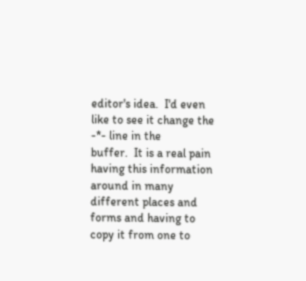editor's idea.  I'd even like to see it change the -*- line in the
buffer.  It is a real pain having this information around in many
different places and forms and having to copy it from one to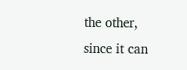the other,
since it can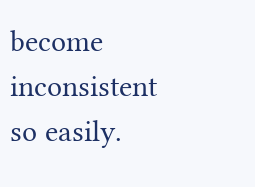become inconsistent so easily.